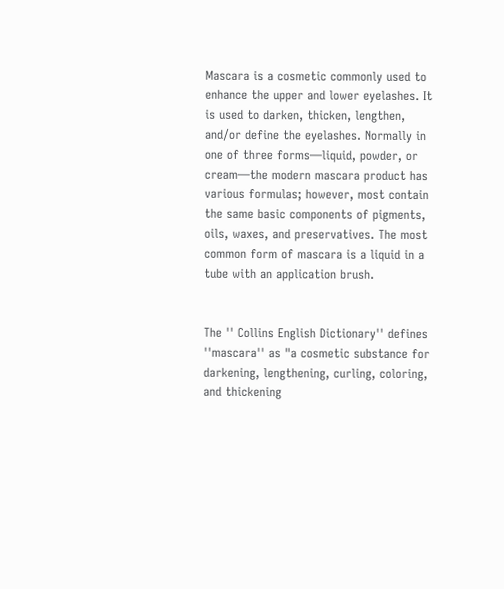Mascara is a cosmetic commonly used to enhance the upper and lower eyelashes. It is used to darken, thicken, lengthen, and/or define the eyelashes. Normally in one of three forms—liquid, powder, or cream—the modern mascara product has various formulas; however, most contain the same basic components of pigments, oils, waxes, and preservatives. The most common form of mascara is a liquid in a tube with an application brush.


The '' Collins English Dictionary'' defines ''mascara'' as "a cosmetic substance for darkening, lengthening, curling, coloring, and thickening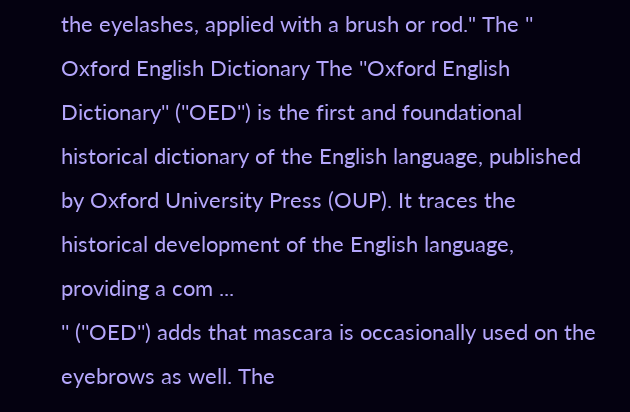the eyelashes, applied with a brush or rod." The ''
Oxford English Dictionary The ''Oxford English Dictionary'' (''OED'') is the first and foundational historical dictionary of the English language, published by Oxford University Press (OUP). It traces the historical development of the English language, providing a com ...
'' (''OED'') adds that mascara is occasionally used on the eyebrows as well. The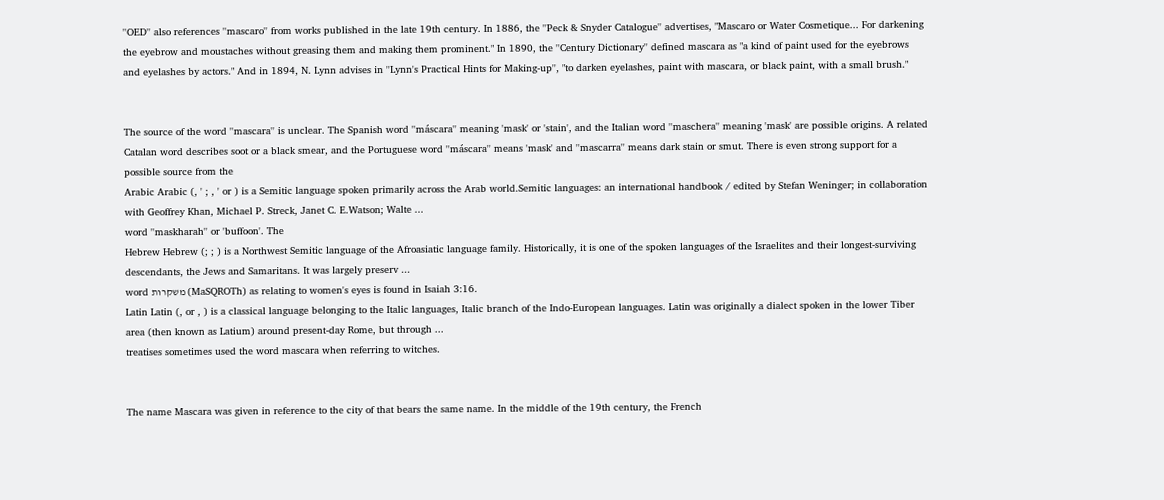''OED'' also references ''mascaro'' from works published in the late 19th century. In 1886, the ''Peck & Snyder Catalogue'' advertises, "Mascaro or Water Cosmetique... For darkening the eyebrow and moustaches without greasing them and making them prominent." In 1890, the ''Century Dictionary'' defined mascara as "a kind of paint used for the eyebrows and eyelashes by actors." And in 1894, N. Lynn advises in ''Lynn's Practical Hints for Making-up'', "to darken eyelashes, paint with mascara, or black paint, with a small brush."


The source of the word ''mascara'' is unclear. The Spanish word ''máscara'' meaning 'mask' or 'stain', and the Italian word ''maschera'' meaning 'mask' are possible origins. A related Catalan word describes soot or a black smear, and the Portuguese word ''máscara'' means 'mask' and ''mascarra'' means dark stain or smut. There is even strong support for a possible source from the
Arabic Arabic (, ' ; , ' or ) is a Semitic language spoken primarily across the Arab world.Semitic languages: an international handbook / edited by Stefan Weninger; in collaboration with Geoffrey Khan, Michael P. Streck, Janet C. E.Watson; Walte ...
word ''maskharah'' or 'buffoon'. The
Hebrew Hebrew (; ; ) is a Northwest Semitic language of the Afroasiatic language family. Historically, it is one of the spoken languages of the Israelites and their longest-surviving descendants, the Jews and Samaritans. It was largely preserv ...
word משקרות (MaSQROTh) as relating to women's eyes is found in Isaiah 3:16.
Latin Latin (, or , ) is a classical language belonging to the Italic languages, Italic branch of the Indo-European languages. Latin was originally a dialect spoken in the lower Tiber area (then known as Latium) around present-day Rome, but through ...
treatises sometimes used the word mascara when referring to witches.


The name Mascara was given in reference to the city of that bears the same name. In the middle of the 19th century, the French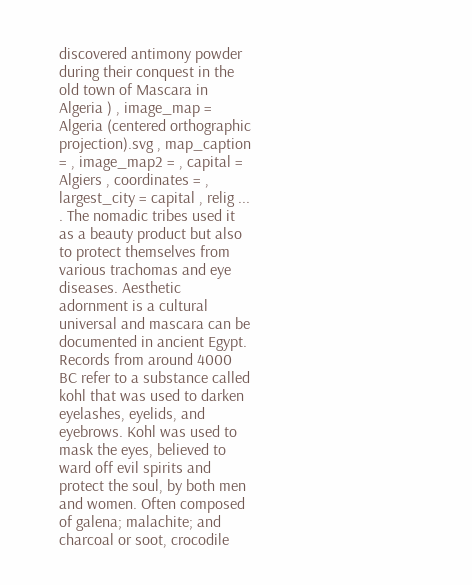discovered antimony powder during their conquest in the old town of Mascara in
Algeria ) , image_map = Algeria (centered orthographic projection).svg , map_caption = , image_map2 = , capital = Algiers , coordinates = , largest_city = capital , relig ...
. The nomadic tribes used it as a beauty product but also to protect themselves from various trachomas and eye diseases. Aesthetic adornment is a cultural universal and mascara can be documented in ancient Egypt. Records from around 4000 BC refer to a substance called kohl that was used to darken eyelashes, eyelids, and eyebrows. Kohl was used to mask the eyes, believed to ward off evil spirits and protect the soul, by both men and women. Often composed of galena; malachite; and charcoal or soot, crocodile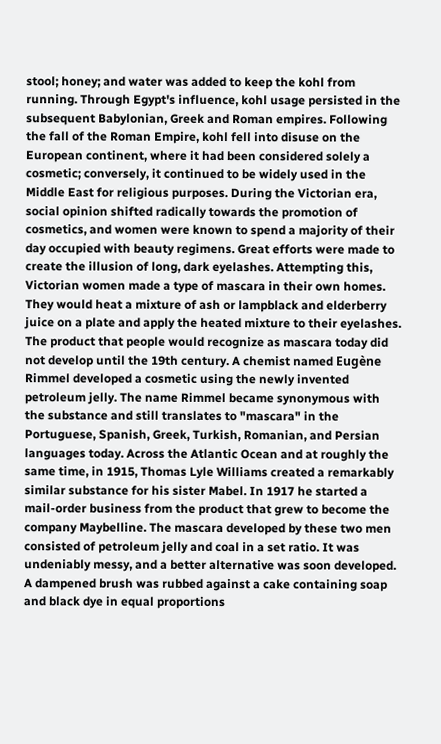stool; honey; and water was added to keep the kohl from running. Through Egypt's influence, kohl usage persisted in the subsequent Babylonian, Greek and Roman empires. Following the fall of the Roman Empire, kohl fell into disuse on the European continent, where it had been considered solely a cosmetic; conversely, it continued to be widely used in the Middle East for religious purposes. During the Victorian era, social opinion shifted radically towards the promotion of cosmetics, and women were known to spend a majority of their day occupied with beauty regimens. Great efforts were made to create the illusion of long, dark eyelashes. Attempting this, Victorian women made a type of mascara in their own homes. They would heat a mixture of ash or lampblack and elderberry juice on a plate and apply the heated mixture to their eyelashes. The product that people would recognize as mascara today did not develop until the 19th century. A chemist named Eugène Rimmel developed a cosmetic using the newly invented petroleum jelly. The name Rimmel became synonymous with the substance and still translates to "mascara" in the Portuguese, Spanish, Greek, Turkish, Romanian, and Persian languages today. Across the Atlantic Ocean and at roughly the same time, in 1915, Thomas Lyle Williams created a remarkably similar substance for his sister Mabel. In 1917 he started a mail-order business from the product that grew to become the company Maybelline. The mascara developed by these two men consisted of petroleum jelly and coal in a set ratio. It was undeniably messy, and a better alternative was soon developed. A dampened brush was rubbed against a cake containing soap and black dye in equal proportions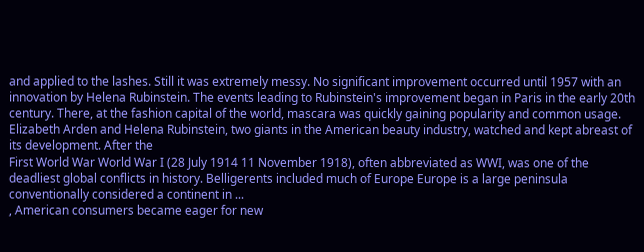and applied to the lashes. Still it was extremely messy. No significant improvement occurred until 1957 with an innovation by Helena Rubinstein. The events leading to Rubinstein's improvement began in Paris in the early 20th century. There, at the fashion capital of the world, mascara was quickly gaining popularity and common usage. Elizabeth Arden and Helena Rubinstein, two giants in the American beauty industry, watched and kept abreast of its development. After the
First World War World War I (28 July 1914 11 November 1918), often abbreviated as WWI, was one of the deadliest global conflicts in history. Belligerents included much of Europe Europe is a large peninsula conventionally considered a continent in ...
, American consumers became eager for new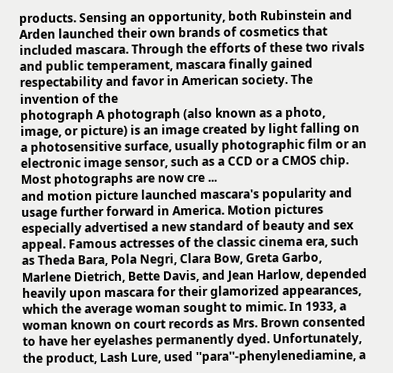products. Sensing an opportunity, both Rubinstein and Arden launched their own brands of cosmetics that included mascara. Through the efforts of these two rivals and public temperament, mascara finally gained respectability and favor in American society. The invention of the
photograph A photograph (also known as a photo, image, or picture) is an image created by light falling on a photosensitive surface, usually photographic film or an electronic image sensor, such as a CCD or a CMOS chip. Most photographs are now cre ...
and motion picture launched mascara's popularity and usage further forward in America. Motion pictures especially advertised a new standard of beauty and sex appeal. Famous actresses of the classic cinema era, such as Theda Bara, Pola Negri, Clara Bow, Greta Garbo, Marlene Dietrich, Bette Davis, and Jean Harlow, depended heavily upon mascara for their glamorized appearances, which the average woman sought to mimic. In 1933, a woman known on court records as Mrs. Brown consented to have her eyelashes permanently dyed. Unfortunately, the product, Lash Lure, used ''para''-phenylenediamine, a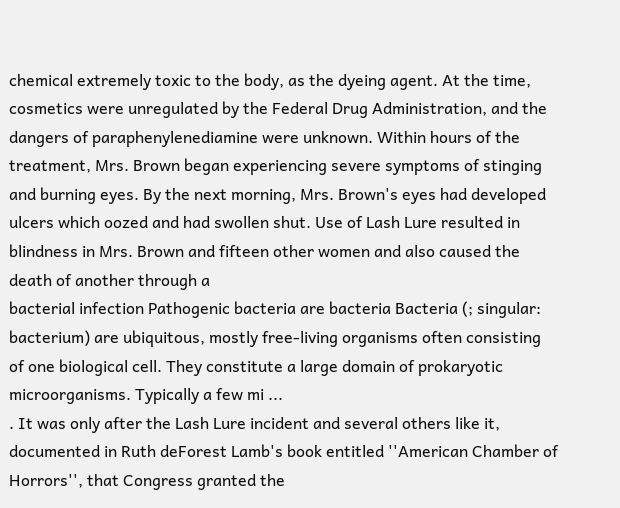chemical extremely toxic to the body, as the dyeing agent. At the time, cosmetics were unregulated by the Federal Drug Administration, and the dangers of paraphenylenediamine were unknown. Within hours of the treatment, Mrs. Brown began experiencing severe symptoms of stinging and burning eyes. By the next morning, Mrs. Brown's eyes had developed ulcers which oozed and had swollen shut. Use of Lash Lure resulted in blindness in Mrs. Brown and fifteen other women and also caused the death of another through a
bacterial infection Pathogenic bacteria are bacteria Bacteria (; singular: bacterium) are ubiquitous, mostly free-living organisms often consisting of one biological cell. They constitute a large domain of prokaryotic microorganisms. Typically a few mi ...
. It was only after the Lash Lure incident and several others like it, documented in Ruth deForest Lamb's book entitled ''American Chamber of Horrors'', that Congress granted the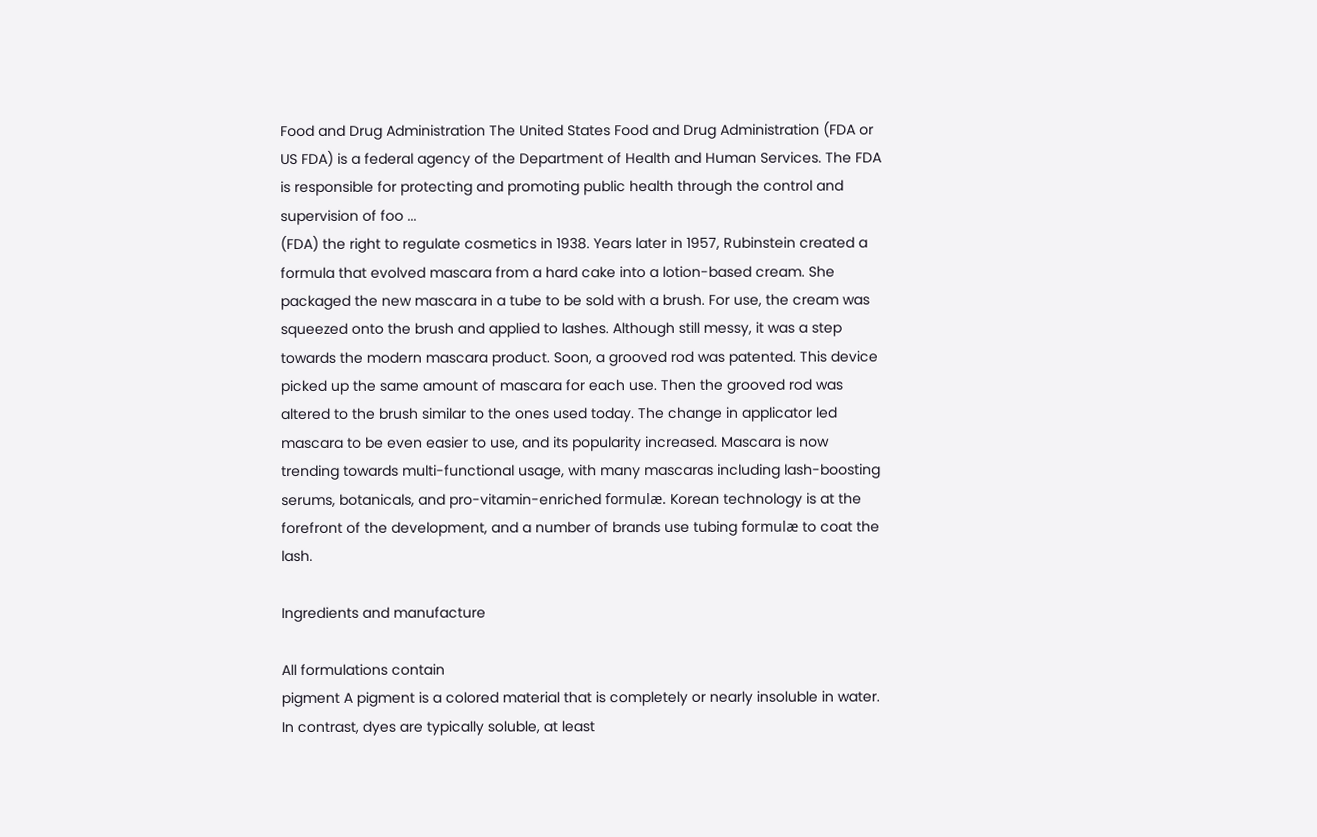Food and Drug Administration The United States Food and Drug Administration (FDA or US FDA) is a federal agency of the Department of Health and Human Services. The FDA is responsible for protecting and promoting public health through the control and supervision of foo ...
(FDA) the right to regulate cosmetics in 1938. Years later in 1957, Rubinstein created a formula that evolved mascara from a hard cake into a lotion-based cream. She packaged the new mascara in a tube to be sold with a brush. For use, the cream was squeezed onto the brush and applied to lashes. Although still messy, it was a step towards the modern mascara product. Soon, a grooved rod was patented. This device picked up the same amount of mascara for each use. Then the grooved rod was altered to the brush similar to the ones used today. The change in applicator led mascara to be even easier to use, and its popularity increased. Mascara is now trending towards multi-functional usage, with many mascaras including lash-boosting serums, botanicals, and pro-vitamin-enriched formulæ. Korean technology is at the forefront of the development, and a number of brands use tubing formulæ to coat the lash.

Ingredients and manufacture

All formulations contain
pigment A pigment is a colored material that is completely or nearly insoluble in water. In contrast, dyes are typically soluble, at least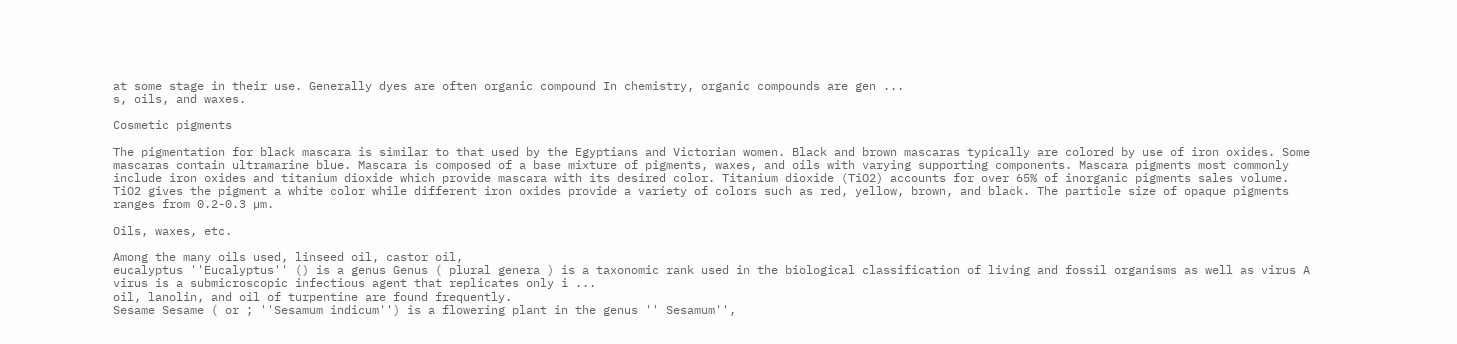at some stage in their use. Generally dyes are often organic compound In chemistry, organic compounds are gen ...
s, oils, and waxes.

Cosmetic pigments

The pigmentation for black mascara is similar to that used by the Egyptians and Victorian women. Black and brown mascaras typically are colored by use of iron oxides. Some mascaras contain ultramarine blue. Mascara is composed of a base mixture of pigments, waxes, and oils with varying supporting components. Mascara pigments most commonly include iron oxides and titanium dioxide which provide mascara with its desired color. Titanium dioxide (TiO2) accounts for over 65% of inorganic pigments sales volume. TiO2 gives the pigment a white color while different iron oxides provide a variety of colors such as red, yellow, brown, and black. The particle size of opaque pigments ranges from 0.2-0.3 µm.

Oils, waxes, etc.

Among the many oils used, linseed oil, castor oil,
eucalyptus ''Eucalyptus'' () is a genus Genus ( plural genera ) is a taxonomic rank used in the biological classification of living and fossil organisms as well as virus A virus is a submicroscopic infectious agent that replicates only i ...
oil, lanolin, and oil of turpentine are found frequently.
Sesame Sesame ( or ; ''Sesamum indicum'') is a flowering plant in the genus '' Sesamum'',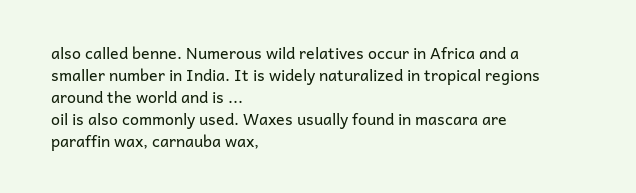also called benne. Numerous wild relatives occur in Africa and a smaller number in India. It is widely naturalized in tropical regions around the world and is ...
oil is also commonly used. Waxes usually found in mascara are paraffin wax, carnauba wax,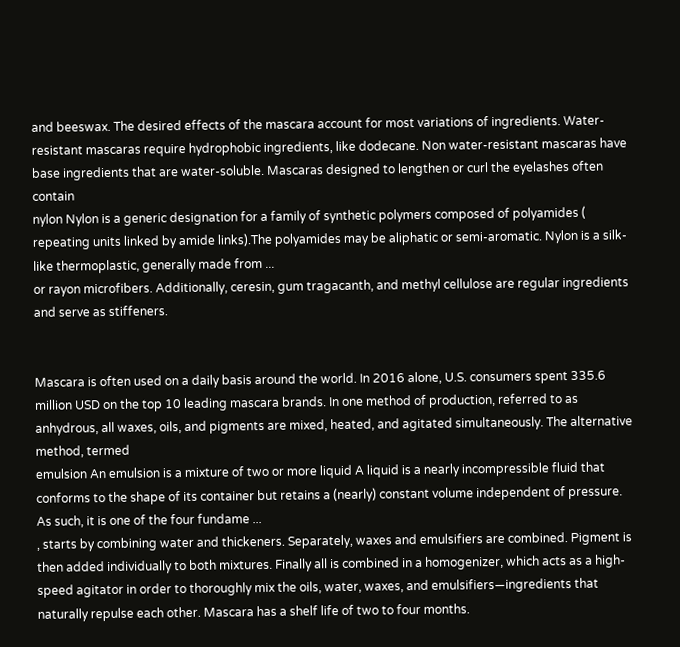and beeswax. The desired effects of the mascara account for most variations of ingredients. Water-resistant mascaras require hydrophobic ingredients, like dodecane. Non water-resistant mascaras have base ingredients that are water-soluble. Mascaras designed to lengthen or curl the eyelashes often contain
nylon Nylon is a generic designation for a family of synthetic polymers composed of polyamides ( repeating units linked by amide links).The polyamides may be aliphatic or semi-aromatic. Nylon is a silk-like thermoplastic, generally made from ...
or rayon microfibers. Additionally, ceresin, gum tragacanth, and methyl cellulose are regular ingredients and serve as stiffeners.


Mascara is often used on a daily basis around the world. In 2016 alone, U.S. consumers spent 335.6 million USD on the top 10 leading mascara brands. In one method of production, referred to as anhydrous, all waxes, oils, and pigments are mixed, heated, and agitated simultaneously. The alternative method, termed
emulsion An emulsion is a mixture of two or more liquid A liquid is a nearly incompressible fluid that conforms to the shape of its container but retains a (nearly) constant volume independent of pressure. As such, it is one of the four fundame ...
, starts by combining water and thickeners. Separately, waxes and emulsifiers are combined. Pigment is then added individually to both mixtures. Finally all is combined in a homogenizer, which acts as a high-speed agitator in order to thoroughly mix the oils, water, waxes, and emulsifiers—ingredients that naturally repulse each other. Mascara has a shelf life of two to four months.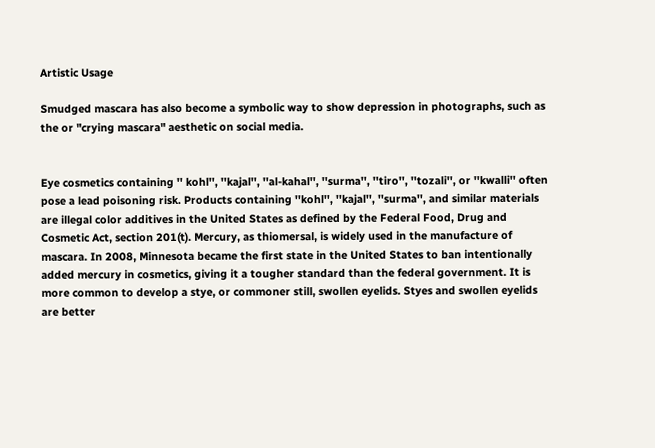Artistic Usage

Smudged mascara has also become a symbolic way to show depression in photographs, such as the or "crying mascara" aesthetic on social media.


Eye cosmetics containing '' kohl'', ''kajal'', ''al-kahal'', ''surma'', ''tiro'', ''tozali'', or ''kwalli'' often pose a lead poisoning risk. Products containing ''kohl'', ''kajal'', ''surma'', and similar materials are illegal color additives in the United States as defined by the Federal Food, Drug and Cosmetic Act, section 201(t). Mercury, as thiomersal, is widely used in the manufacture of mascara. In 2008, Minnesota became the first state in the United States to ban intentionally added mercury in cosmetics, giving it a tougher standard than the federal government. It is more common to develop a stye, or commoner still, swollen eyelids. Styes and swollen eyelids are better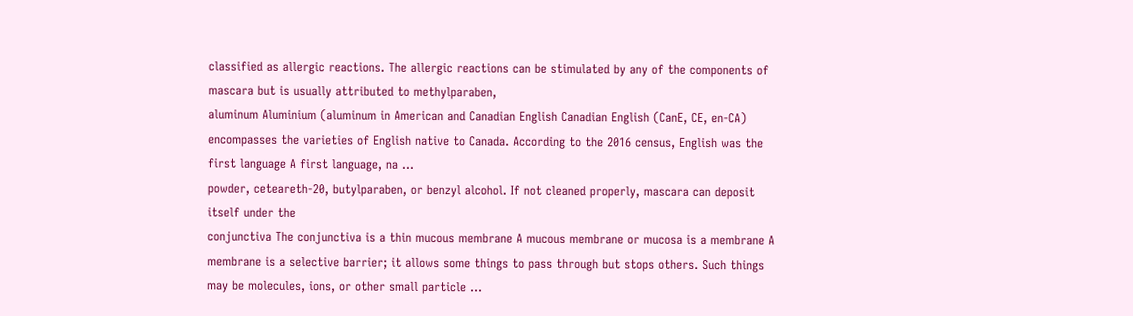classified as allergic reactions. The allergic reactions can be stimulated by any of the components of mascara but is usually attributed to methylparaben,
aluminum Aluminium (aluminum in American and Canadian English Canadian English (CanE, CE, en-CA) encompasses the varieties of English native to Canada. According to the 2016 census, English was the first language A first language, na ...
powder, ceteareth-20, butylparaben, or benzyl alcohol. If not cleaned properly, mascara can deposit itself under the
conjunctiva The conjunctiva is a thin mucous membrane A mucous membrane or mucosa is a membrane A membrane is a selective barrier; it allows some things to pass through but stops others. Such things may be molecules, ions, or other small particle ...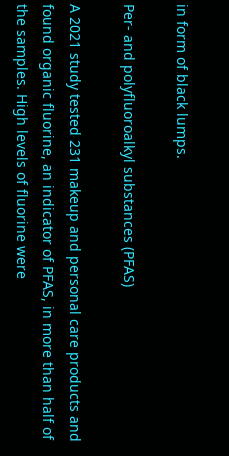in form of black lumps.

Per- and polyfluoroalkyl substances (PFAS)

A 2021 study tested 231 makeup and personal care products and found organic fluorine, an indicator of PFAS, in more than half of the samples. High levels of fluorine were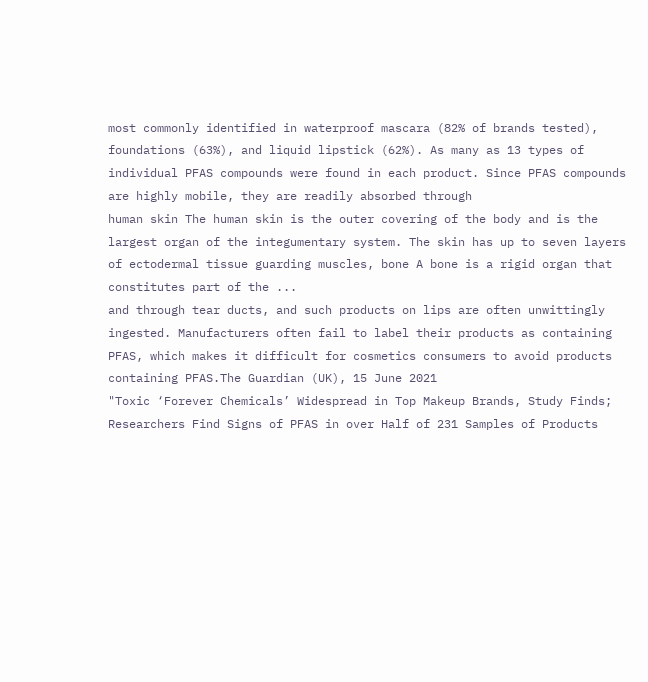most commonly identified in waterproof mascara (82% of brands tested), foundations (63%), and liquid lipstick (62%). As many as 13 types of individual PFAS compounds were found in each product. Since PFAS compounds are highly mobile, they are readily absorbed through
human skin The human skin is the outer covering of the body and is the largest organ of the integumentary system. The skin has up to seven layers of ectodermal tissue guarding muscles, bone A bone is a rigid organ that constitutes part of the ...
and through tear ducts, and such products on lips are often unwittingly ingested. Manufacturers often fail to label their products as containing PFAS, which makes it difficult for cosmetics consumers to avoid products containing PFAS.The Guardian (UK), 15 June 2021
"Toxic ‘Forever Chemicals’ Widespread in Top Makeup Brands, Study Finds; Researchers Find Signs of PFAS in over Half of 231 Samples of Products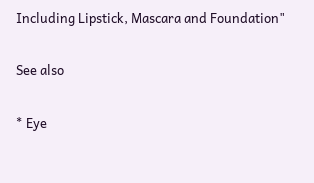Including Lipstick, Mascara and Foundation"

See also

* Eye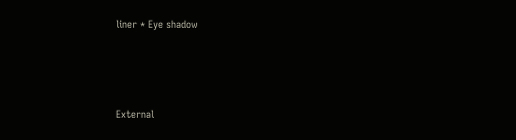liner * Eye shadow




External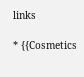links

* {{Cosmetics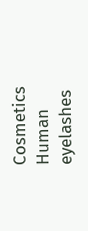Cosmetics Human eyelashes